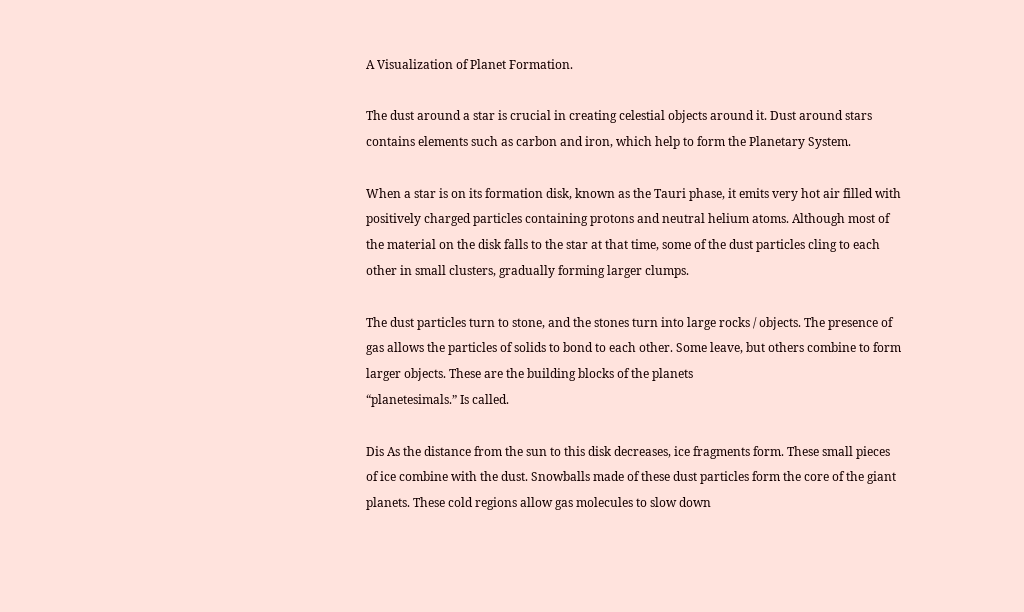A Visualization of Planet Formation.

The dust around a star is crucial in creating celestial objects around it. Dust around stars contains elements such as carbon and iron, which help to form the Planetary System.

When a star is on its formation disk, known as the Tauri phase, it emits very hot air filled with positively charged particles containing protons and neutral helium atoms. Although most of the material on the disk falls to the star at that time, some of the dust particles cling to each other in small clusters, gradually forming larger clumps.

The dust particles turn to stone, and the stones turn into large rocks / objects. The presence of gas allows the particles of solids to bond to each other. Some leave, but others combine to form larger objects. These are the building blocks of the planets
“planetesimals.” Is called.

Dis As the distance from the sun to this disk decreases, ice fragments form. These small pieces of ice combine with the dust. Snowballs made of these dust particles form the core of the giant planets. These cold regions allow gas molecules to slow down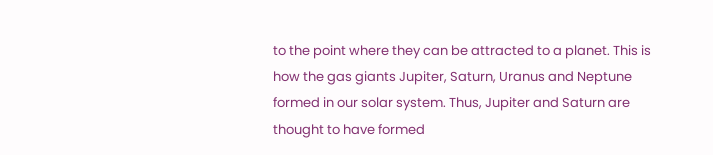to the point where they can be attracted to a planet. This is how the gas giants Jupiter, Saturn, Uranus and Neptune formed in our solar system. Thus, Jupiter and Saturn are thought to have formed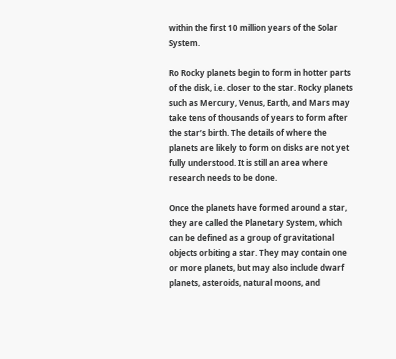within the first 10 million years of the Solar System.

Ro Rocky planets begin to form in hotter parts of the disk, i.e. closer to the star. Rocky planets such as Mercury, Venus, Earth, and Mars may take tens of thousands of years to form after the star’s birth. The details of where the planets are likely to form on disks are not yet fully understood. It is still an area where research needs to be done.

Once the planets have formed around a star, they are called the Planetary System, which can be defined as a group of gravitational objects orbiting a star. They may contain one or more planets, but may also include dwarf planets, asteroids, natural moons, and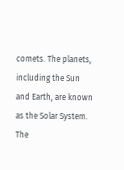comets. The planets, including the Sun and Earth, are known as the Solar System. The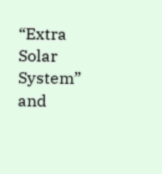“Extra Solar System” and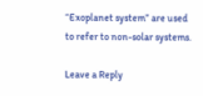“Exoplanet system” are used to refer to non-solar systems.

Leave a Reply